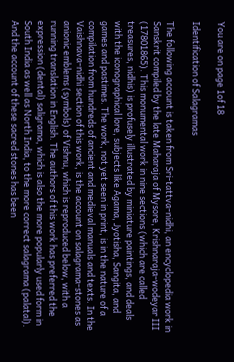You are on page 1of 18

Identification of Salagramas

The following account is taken from Sri-tattva-nidhi, an encyclopedia work in Sanskrit compiled by the late Maharaja of Mysore, Krishnaraja-wodeyar III (17801865). This monumental work in nine sections (which are called treasures, nidhis) is profusely illustrated by miniature paintings, and deals with the iconographical lore, subjects like Agama, Jyotisha, Sangita, and games and pastimes. The work, not yet seen in print, is in the nature of a compilation from hundreds of ancient and medieval manuals and texts. In the Vaishnava-nidhi section of this work, is the account on salagrama-stones as anionic emblems (symbols) of Vishnu, which is reproduced below, with a running translation in English. The authors of this work has preferred the expression (dental) saligrama, which is also the more popularly used form in South India as well as North India, to the more correct salagrama (palatal). And the account of these sacred stones has been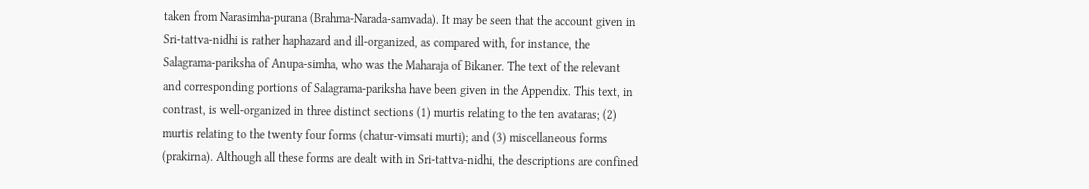taken from Narasimha-purana (Brahma-Narada-samvada). It may be seen that the account given in Sri-tattva-nidhi is rather haphazard and ill-organized, as compared with, for instance, the Salagrama-pariksha of Anupa-simha, who was the Maharaja of Bikaner. The text of the relevant and corresponding portions of Salagrama-pariksha have been given in the Appendix. This text, in contrast, is well-organized in three distinct sections (1) murtis relating to the ten avataras; (2) murtis relating to the twenty four forms (chatur-vimsati murti); and (3) miscellaneous forms (prakirna). Although all these forms are dealt with in Sri-tattva-nidhi, the descriptions are confined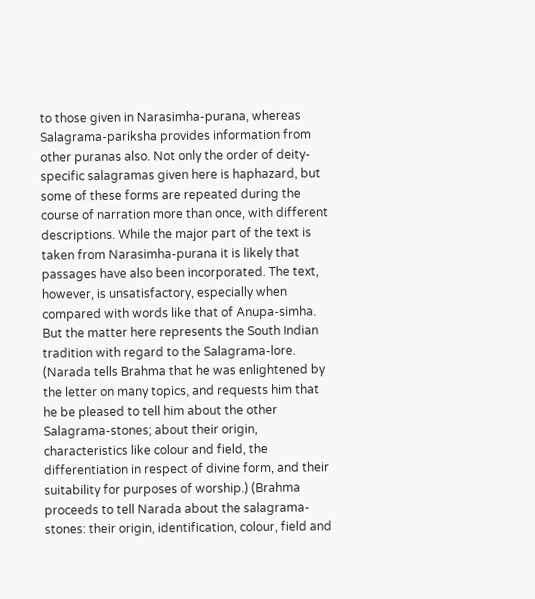to those given in Narasimha-purana, whereas Salagrama-pariksha provides information from other puranas also. Not only the order of deity-specific salagramas given here is haphazard, but some of these forms are repeated during the course of narration more than once, with different descriptions. While the major part of the text is taken from Narasimha-purana it is likely that passages have also been incorporated. The text, however, is unsatisfactory, especially when compared with words like that of Anupa-simha. But the matter here represents the South Indian tradition with regard to the Salagrama-lore. (Narada tells Brahma that he was enlightened by the letter on many topics, and requests him that he be pleased to tell him about the other Salagrama-stones; about their origin, characteristics like colour and field, the differentiation in respect of divine form, and their suitability for purposes of worship.) (Brahma proceeds to tell Narada about the salagrama-stones: their origin, identification, colour, field and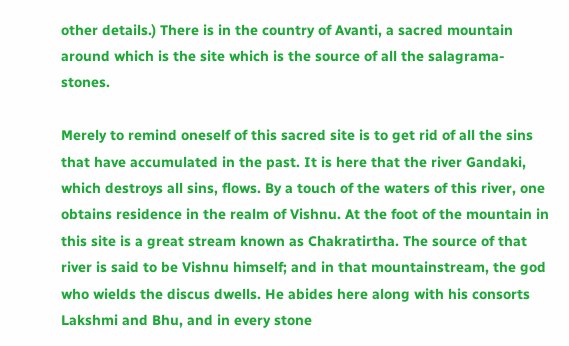other details.) There is in the country of Avanti, a sacred mountain around which is the site which is the source of all the salagrama-stones.

Merely to remind oneself of this sacred site is to get rid of all the sins that have accumulated in the past. It is here that the river Gandaki, which destroys all sins, flows. By a touch of the waters of this river, one obtains residence in the realm of Vishnu. At the foot of the mountain in this site is a great stream known as Chakratirtha. The source of that river is said to be Vishnu himself; and in that mountainstream, the god who wields the discus dwells. He abides here along with his consorts Lakshmi and Bhu, and in every stone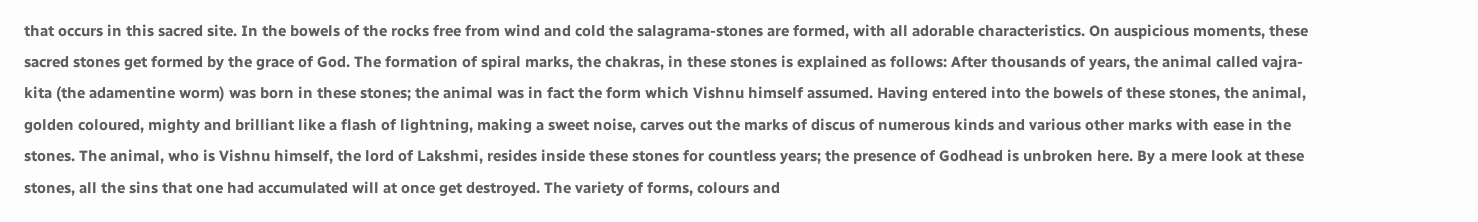that occurs in this sacred site. In the bowels of the rocks free from wind and cold the salagrama-stones are formed, with all adorable characteristics. On auspicious moments, these sacred stones get formed by the grace of God. The formation of spiral marks, the chakras, in these stones is explained as follows: After thousands of years, the animal called vajra-kita (the adamentine worm) was born in these stones; the animal was in fact the form which Vishnu himself assumed. Having entered into the bowels of these stones, the animal, golden coloured, mighty and brilliant like a flash of lightning, making a sweet noise, carves out the marks of discus of numerous kinds and various other marks with ease in the stones. The animal, who is Vishnu himself, the lord of Lakshmi, resides inside these stones for countless years; the presence of Godhead is unbroken here. By a mere look at these stones, all the sins that one had accumulated will at once get destroyed. The variety of forms, colours and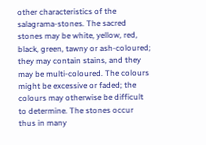other characteristics of the salagrama-stones. The sacred stones may be white, yellow, red, black, green, tawny or ash-coloured; they may contain stains, and they may be multi-coloured. The colours might be excessive or faded; the colours may otherwise be difficult to determine. The stones occur thus in many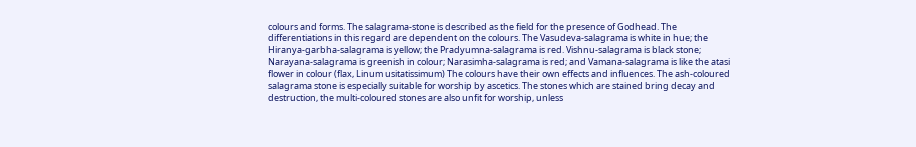colours and forms. The salagrama-stone is described as the field for the presence of Godhead. The differentiations in this regard are dependent on the colours. The Vasudeva-salagrama is white in hue; the Hiranya-garbha-salagrama is yellow; the Pradyumna-salagrama is red. Vishnu-salagrama is black stone; Narayana-salagrama is greenish in colour; Narasimha-salagrama is red; and Vamana-salagrama is like the atasi flower in colour (flax, Linum usitatissimum) The colours have their own effects and influences. The ash-coloured salagrama stone is especially suitable for worship by ascetics. The stones which are stained bring decay and destruction, the multi-coloured stones are also unfit for worship, unless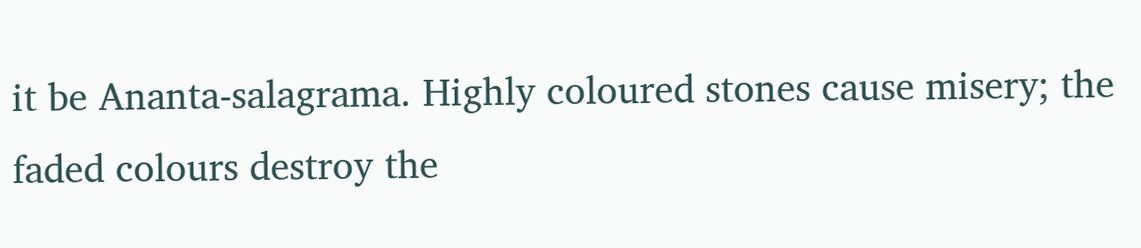it be Ananta-salagrama. Highly coloured stones cause misery; the faded colours destroy the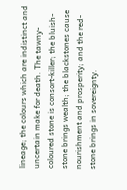lineage; the colours which are indistinct and uncertain make for death. The tawny-coloured stone is consort-killer; the bluish-stone brings wealth; the blackstones cause nourishment and prosperity; and the red-stone brings in sovereignty.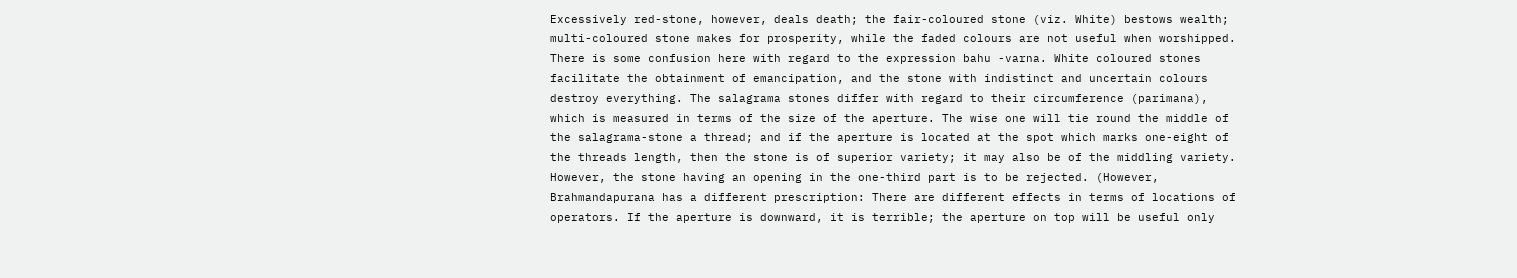Excessively red-stone, however, deals death; the fair-coloured stone (viz. White) bestows wealth; multi-coloured stone makes for prosperity, while the faded colours are not useful when worshipped. There is some confusion here with regard to the expression bahu -varna. White coloured stones facilitate the obtainment of emancipation, and the stone with indistinct and uncertain colours destroy everything. The salagrama stones differ with regard to their circumference (parimana), which is measured in terms of the size of the aperture. The wise one will tie round the middle of the salagrama-stone a thread; and if the aperture is located at the spot which marks one-eight of the threads length, then the stone is of superior variety; it may also be of the middling variety. However, the stone having an opening in the one-third part is to be rejected. (However, Brahmandapurana has a different prescription: There are different effects in terms of locations of operators. If the aperture is downward, it is terrible; the aperture on top will be useful only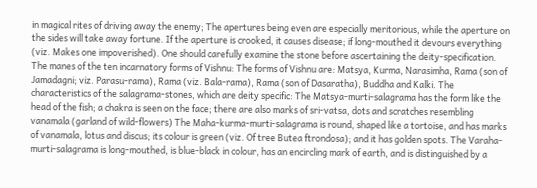in magical rites of driving away the enemy; The apertures being even are especially meritorious, while the aperture on the sides will take away fortune. If the aperture is crooked, it causes disease; if long-mouthed it devours everything (viz. Makes one impoverished). One should carefully examine the stone before ascertaining the deity-specification. The manes of the ten incarnatory forms of Vishnu: The forms of Vishnu are: Matsya, Kurma, Narasimha, Rama (son of Jamadagni; viz. Parasu-rama), Rama (viz. Bala-rama), Rama (son of Dasaratha), Buddha and Kalki. The characteristics of the salagrama-stones, which are deity specific: The Matsya-murti-salagrama has the form like the head of the fish; a chakra is seen on the face; there are also marks of sri-vatsa, dots and scratches resembling vanamala (garland of wild-flowers) The Maha-kurma-murti-salagrama is round, shaped like a tortoise, and has marks of vanamala, lotus and discus; its colour is green (viz. Of tree Butea ftrondosa); and it has golden spots. The Varaha-murti-salagrama is long-mouthed, is blue-black in colour, has an encircling mark of earth, and is distinguished by a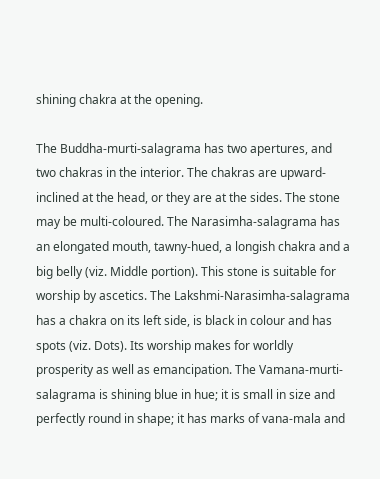shining chakra at the opening.

The Buddha-murti-salagrama has two apertures, and two chakras in the interior. The chakras are upward-inclined at the head, or they are at the sides. The stone may be multi-coloured. The Narasimha-salagrama has an elongated mouth, tawny-hued, a longish chakra and a big belly (viz. Middle portion). This stone is suitable for worship by ascetics. The Lakshmi-Narasimha-salagrama has a chakra on its left side, is black in colour and has spots (viz. Dots). Its worship makes for worldly prosperity as well as emancipation. The Vamana-murti-salagrama is shining blue in hue; it is small in size and perfectly round in shape; it has marks of vana-mala and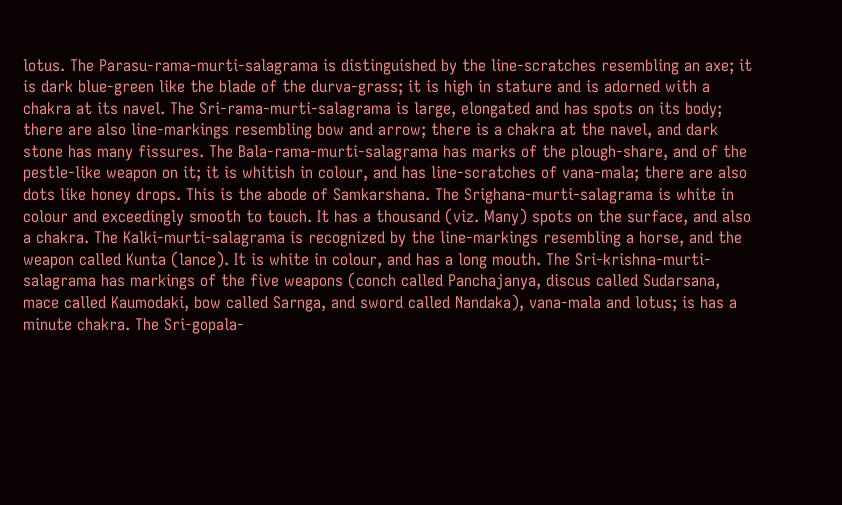lotus. The Parasu-rama-murti-salagrama is distinguished by the line-scratches resembling an axe; it is dark blue-green like the blade of the durva-grass; it is high in stature and is adorned with a chakra at its navel. The Sri-rama-murti-salagrama is large, elongated and has spots on its body; there are also line-markings resembling bow and arrow; there is a chakra at the navel, and dark stone has many fissures. The Bala-rama-murti-salagrama has marks of the plough-share, and of the pestle-like weapon on it; it is whitish in colour, and has line-scratches of vana-mala; there are also dots like honey drops. This is the abode of Samkarshana. The Srighana-murti-salagrama is white in colour and exceedingly smooth to touch. It has a thousand (viz. Many) spots on the surface, and also a chakra. The Kalki-murti-salagrama is recognized by the line-markings resembling a horse, and the weapon called Kunta (lance). It is white in colour, and has a long mouth. The Sri-krishna-murti-salagrama has markings of the five weapons (conch called Panchajanya, discus called Sudarsana, mace called Kaumodaki, bow called Sarnga, and sword called Nandaka), vana-mala and lotus; is has a minute chakra. The Sri-gopala-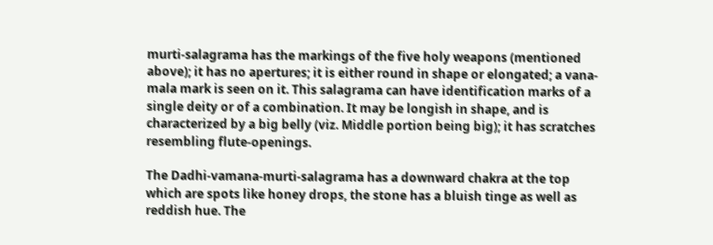murti-salagrama has the markings of the five holy weapons (mentioned above); it has no apertures; it is either round in shape or elongated; a vana-mala mark is seen on it. This salagrama can have identification marks of a single deity or of a combination. It may be longish in shape, and is characterized by a big belly (viz. Middle portion being big); it has scratches resembling flute-openings.

The Dadhi-vamana-murti-salagrama has a downward chakra at the top which are spots like honey drops, the stone has a bluish tinge as well as reddish hue. The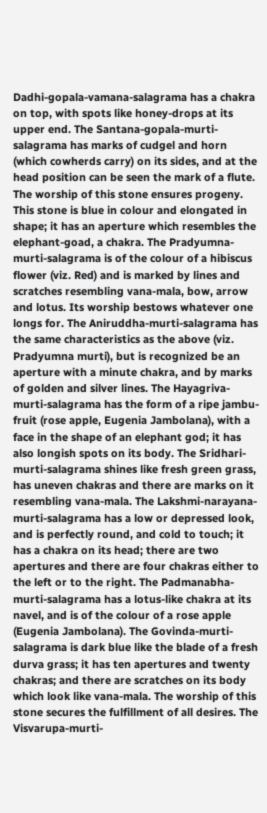Dadhi-gopala-vamana-salagrama has a chakra on top, with spots like honey-drops at its upper end. The Santana-gopala-murti-salagrama has marks of cudgel and horn (which cowherds carry) on its sides, and at the head position can be seen the mark of a flute. The worship of this stone ensures progeny. This stone is blue in colour and elongated in shape; it has an aperture which resembles the elephant-goad, a chakra. The Pradyumna-murti-salagrama is of the colour of a hibiscus flower (viz. Red) and is marked by lines and scratches resembling vana-mala, bow, arrow and lotus. Its worship bestows whatever one longs for. The Aniruddha-murti-salagrama has the same characteristics as the above (viz. Pradyumna murti), but is recognized be an aperture with a minute chakra, and by marks of golden and silver lines. The Hayagriva-murti-salagrama has the form of a ripe jambu-fruit (rose apple, Eugenia Jambolana), with a face in the shape of an elephant god; it has also longish spots on its body. The Sridhari-murti-salagrama shines like fresh green grass, has uneven chakras and there are marks on it resembling vana-mala. The Lakshmi-narayana-murti-salagrama has a low or depressed look, and is perfectly round, and cold to touch; it has a chakra on its head; there are two apertures and there are four chakras either to the left or to the right. The Padmanabha-murti-salagrama has a lotus-like chakra at its navel, and is of the colour of a rose apple (Eugenia Jambolana). The Govinda-murti-salagrama is dark blue like the blade of a fresh durva grass; it has ten apertures and twenty chakras; and there are scratches on its body which look like vana-mala. The worship of this stone secures the fulfillment of all desires. The Visvarupa-murti-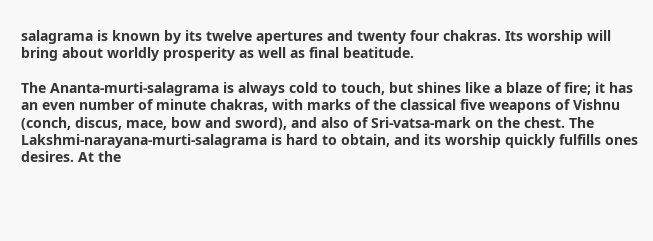salagrama is known by its twelve apertures and twenty four chakras. Its worship will bring about worldly prosperity as well as final beatitude.

The Ananta-murti-salagrama is always cold to touch, but shines like a blaze of fire; it has an even number of minute chakras, with marks of the classical five weapons of Vishnu (conch, discus, mace, bow and sword), and also of Sri-vatsa-mark on the chest. The Lakshmi-narayana-murti-salagrama is hard to obtain, and its worship quickly fulfills ones desires. At the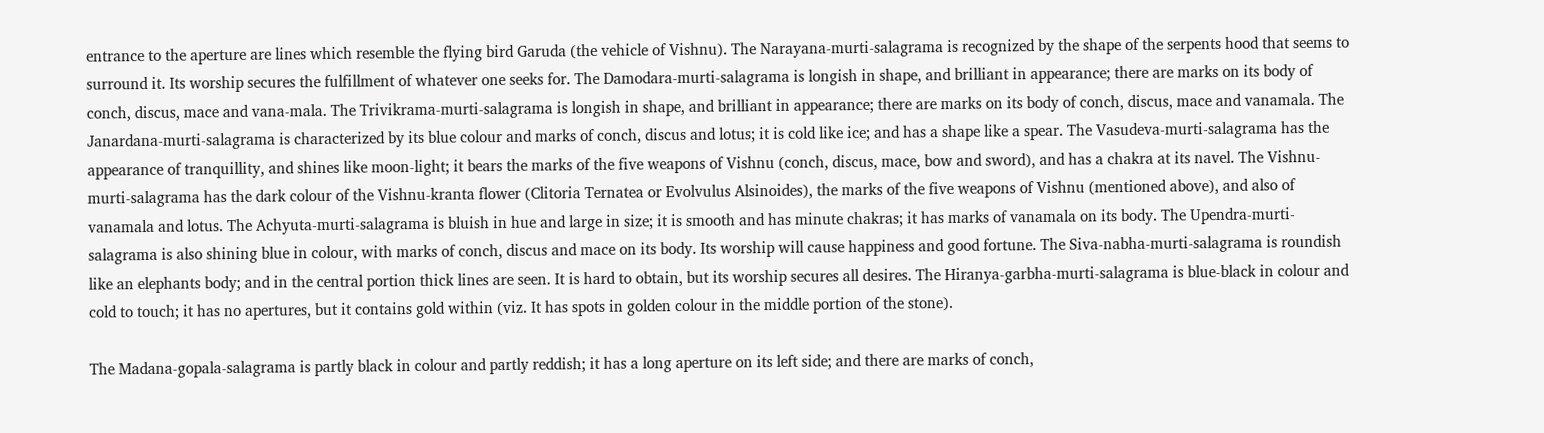entrance to the aperture are lines which resemble the flying bird Garuda (the vehicle of Vishnu). The Narayana-murti-salagrama is recognized by the shape of the serpents hood that seems to surround it. Its worship secures the fulfillment of whatever one seeks for. The Damodara-murti-salagrama is longish in shape, and brilliant in appearance; there are marks on its body of conch, discus, mace and vana-mala. The Trivikrama-murti-salagrama is longish in shape, and brilliant in appearance; there are marks on its body of conch, discus, mace and vanamala. The Janardana-murti-salagrama is characterized by its blue colour and marks of conch, discus and lotus; it is cold like ice; and has a shape like a spear. The Vasudeva-murti-salagrama has the appearance of tranquillity, and shines like moon-light; it bears the marks of the five weapons of Vishnu (conch, discus, mace, bow and sword), and has a chakra at its navel. The Vishnu-murti-salagrama has the dark colour of the Vishnu-kranta flower (Clitoria Ternatea or Evolvulus Alsinoides), the marks of the five weapons of Vishnu (mentioned above), and also of vanamala and lotus. The Achyuta-murti-salagrama is bluish in hue and large in size; it is smooth and has minute chakras; it has marks of vanamala on its body. The Upendra-murti-salagrama is also shining blue in colour, with marks of conch, discus and mace on its body. Its worship will cause happiness and good fortune. The Siva-nabha-murti-salagrama is roundish like an elephants body; and in the central portion thick lines are seen. It is hard to obtain, but its worship secures all desires. The Hiranya-garbha-murti-salagrama is blue-black in colour and cold to touch; it has no apertures, but it contains gold within (viz. It has spots in golden colour in the middle portion of the stone).

The Madana-gopala-salagrama is partly black in colour and partly reddish; it has a long aperture on its left side; and there are marks of conch,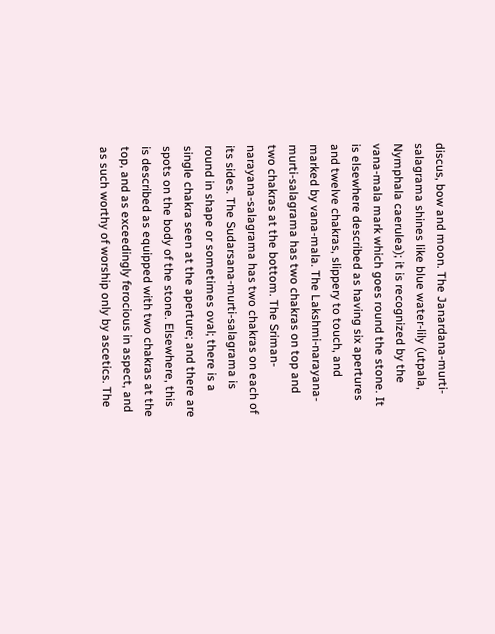discus, bow and moon. The Janardana-murti-salagrama shines like blue water-lily (utpala, Nymphala caerulea); it is recognized by the vana-mala mark which goes round the stone. It is elsewhere described as having six apertures and twelve chakras, slippery to touch, and marked by vana-mala. The Lakshmi-narayana-murti-salagrama has two chakras on top and two chakras at the bottom. The Sriman-narayana-salagrama has two chakras on each of its sides. The Sudarsana-murti-salagrama is round in shape or sometimes oval; there is a single chakra seen at the aperture; and there are spots on the body of the stone. Elsewhere, this is described as equipped with two chakras at the top, and as exceedingly ferocious in aspect, and as such worthy of worship only by ascetics. The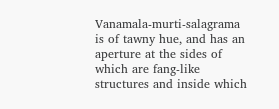Vanamala-murti-salagrama is of tawny hue, and has an aperture at the sides of which are fang-like structures and inside which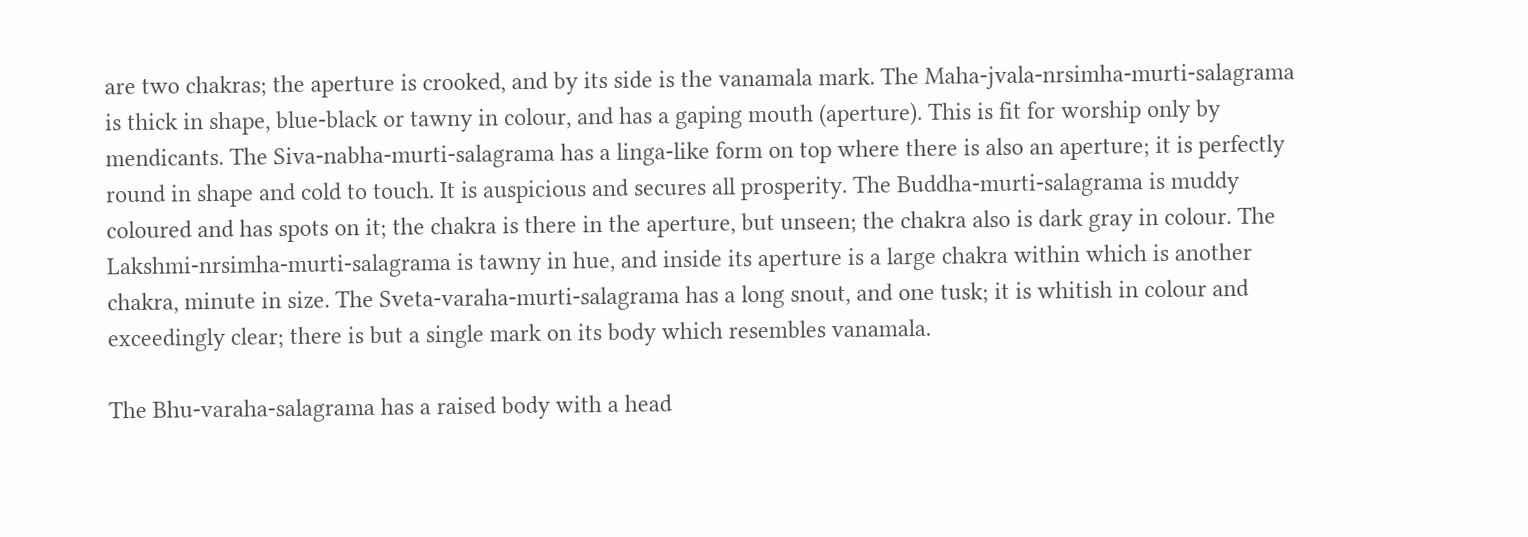are two chakras; the aperture is crooked, and by its side is the vanamala mark. The Maha-jvala-nrsimha-murti-salagrama is thick in shape, blue-black or tawny in colour, and has a gaping mouth (aperture). This is fit for worship only by mendicants. The Siva-nabha-murti-salagrama has a linga-like form on top where there is also an aperture; it is perfectly round in shape and cold to touch. It is auspicious and secures all prosperity. The Buddha-murti-salagrama is muddy coloured and has spots on it; the chakra is there in the aperture, but unseen; the chakra also is dark gray in colour. The Lakshmi-nrsimha-murti-salagrama is tawny in hue, and inside its aperture is a large chakra within which is another chakra, minute in size. The Sveta-varaha-murti-salagrama has a long snout, and one tusk; it is whitish in colour and exceedingly clear; there is but a single mark on its body which resembles vanamala.

The Bhu-varaha-salagrama has a raised body with a head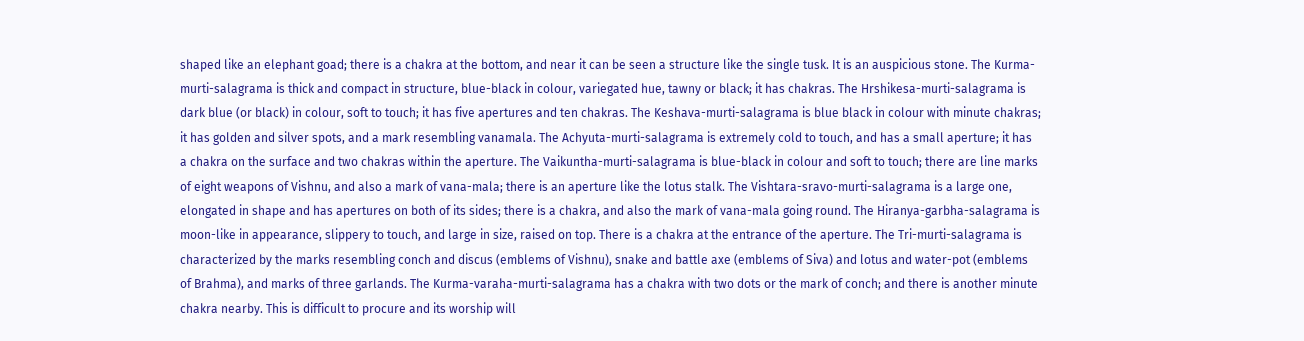shaped like an elephant goad; there is a chakra at the bottom, and near it can be seen a structure like the single tusk. It is an auspicious stone. The Kurma-murti-salagrama is thick and compact in structure, blue-black in colour, variegated hue, tawny or black; it has chakras. The Hrshikesa-murti-salagrama is dark blue (or black) in colour, soft to touch; it has five apertures and ten chakras. The Keshava-murti-salagrama is blue black in colour with minute chakras; it has golden and silver spots, and a mark resembling vanamala. The Achyuta-murti-salagrama is extremely cold to touch, and has a small aperture; it has a chakra on the surface and two chakras within the aperture. The Vaikuntha-murti-salagrama is blue-black in colour and soft to touch; there are line marks of eight weapons of Vishnu, and also a mark of vana-mala; there is an aperture like the lotus stalk. The Vishtara-sravo-murti-salagrama is a large one, elongated in shape and has apertures on both of its sides; there is a chakra, and also the mark of vana-mala going round. The Hiranya-garbha-salagrama is moon-like in appearance, slippery to touch, and large in size, raised on top. There is a chakra at the entrance of the aperture. The Tri-murti-salagrama is characterized by the marks resembling conch and discus (emblems of Vishnu), snake and battle axe (emblems of Siva) and lotus and water-pot (emblems of Brahma), and marks of three garlands. The Kurma-varaha-murti-salagrama has a chakra with two dots or the mark of conch; and there is another minute chakra nearby. This is difficult to procure and its worship will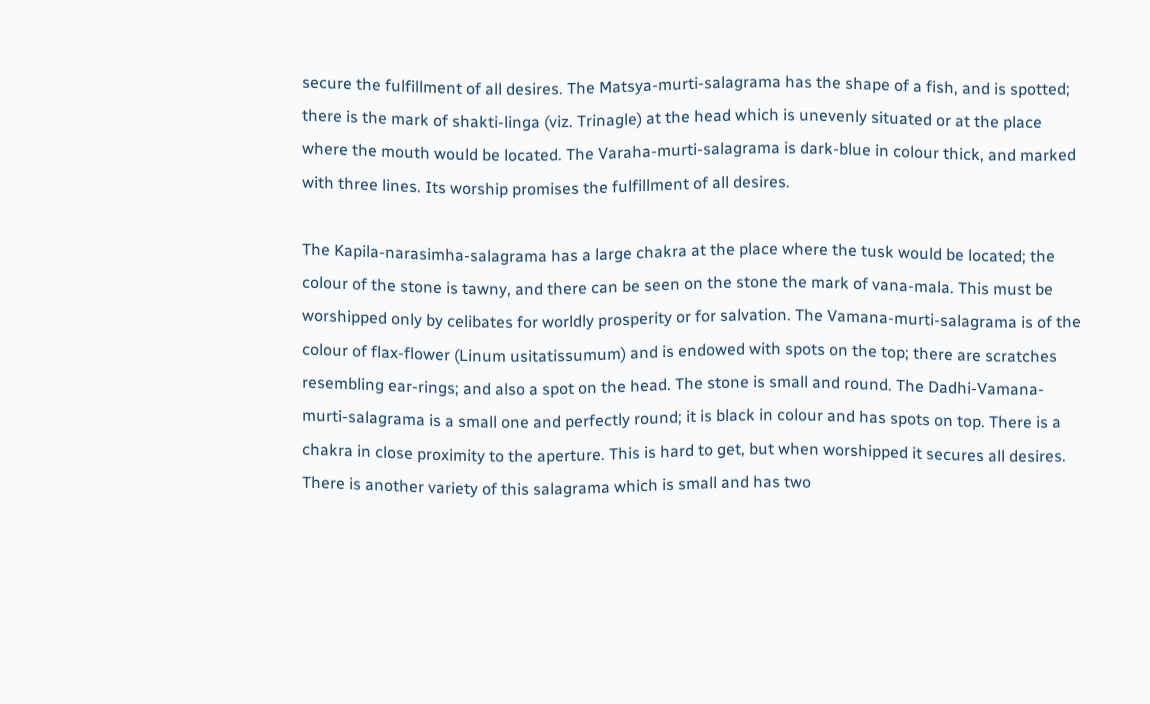secure the fulfillment of all desires. The Matsya-murti-salagrama has the shape of a fish, and is spotted; there is the mark of shakti-linga (viz. Trinagle) at the head which is unevenly situated or at the place where the mouth would be located. The Varaha-murti-salagrama is dark-blue in colour thick, and marked with three lines. Its worship promises the fulfillment of all desires.

The Kapila-narasimha-salagrama has a large chakra at the place where the tusk would be located; the colour of the stone is tawny, and there can be seen on the stone the mark of vana-mala. This must be worshipped only by celibates for worldly prosperity or for salvation. The Vamana-murti-salagrama is of the colour of flax-flower (Linum usitatissumum) and is endowed with spots on the top; there are scratches resembling ear-rings; and also a spot on the head. The stone is small and round. The Dadhi-Vamana-murti-salagrama is a small one and perfectly round; it is black in colour and has spots on top. There is a chakra in close proximity to the aperture. This is hard to get, but when worshipped it secures all desires. There is another variety of this salagrama which is small and has two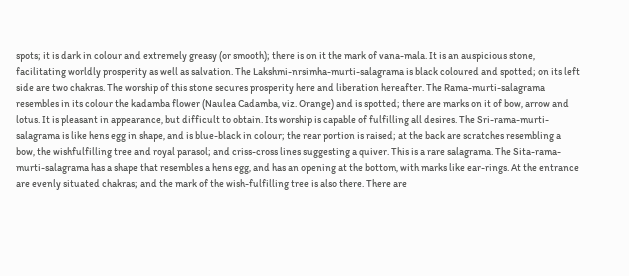spots; it is dark in colour and extremely greasy (or smooth); there is on it the mark of vana-mala. It is an auspicious stone, facilitating worldly prosperity as well as salvation. The Lakshmi-nrsimha-murti-salagrama is black coloured and spotted; on its left side are two chakras. The worship of this stone secures prosperity here and liberation hereafter. The Rama-murti-salagrama resembles in its colour the kadamba flower (Naulea Cadamba, viz. Orange) and is spotted; there are marks on it of bow, arrow and lotus. It is pleasant in appearance, but difficult to obtain. Its worship is capable of fulfilling all desires. The Sri-rama-murti-salagrama is like hens egg in shape, and is blue-black in colour; the rear portion is raised; at the back are scratches resembling a bow, the wishfulfilling tree and royal parasol; and criss-cross lines suggesting a quiver. This is a rare salagrama. The Sita-rama-murti-salagrama has a shape that resembles a hens egg, and has an opening at the bottom, with marks like ear-rings. At the entrance are evenly situated chakras; and the mark of the wish-fulfilling tree is also there. There are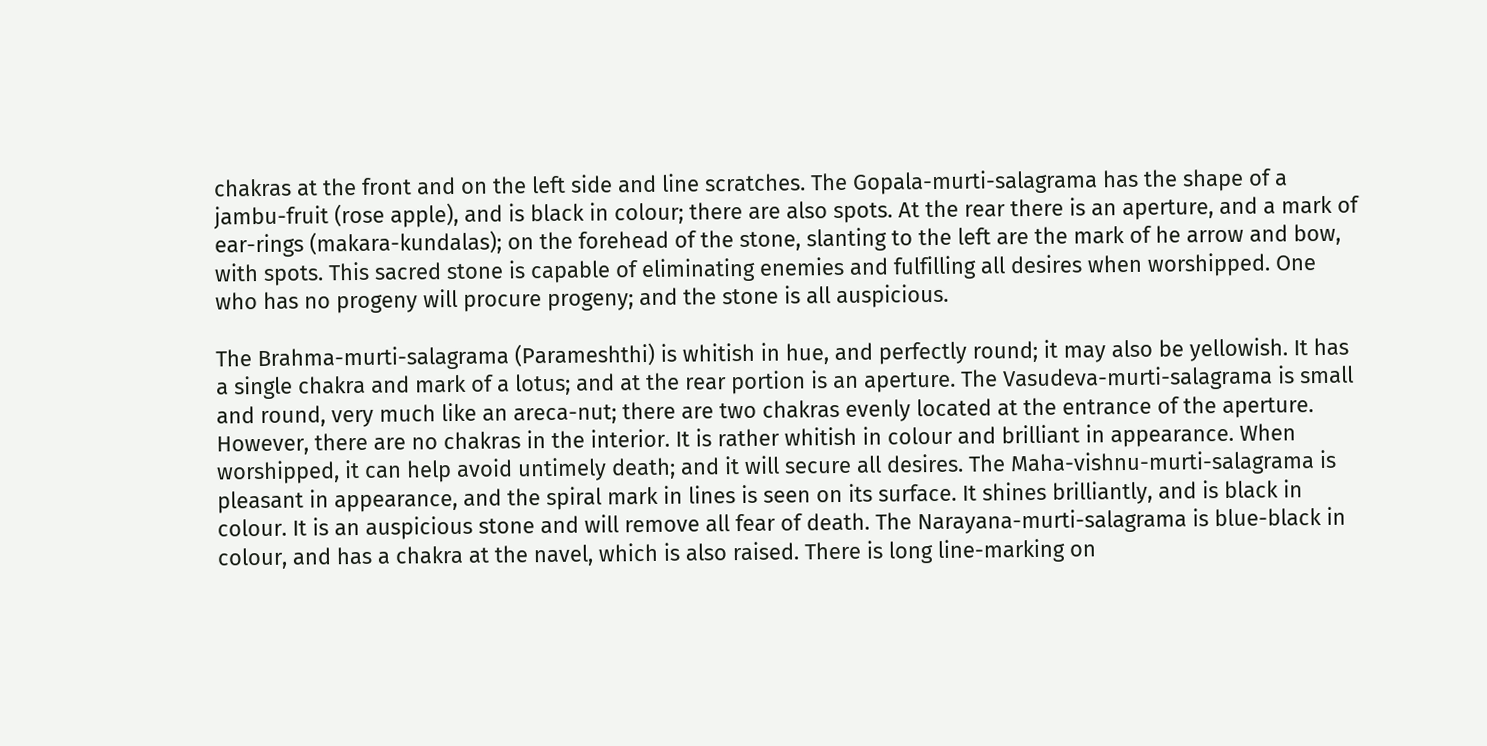chakras at the front and on the left side and line scratches. The Gopala-murti-salagrama has the shape of a jambu-fruit (rose apple), and is black in colour; there are also spots. At the rear there is an aperture, and a mark of ear-rings (makara-kundalas); on the forehead of the stone, slanting to the left are the mark of he arrow and bow, with spots. This sacred stone is capable of eliminating enemies and fulfilling all desires when worshipped. One who has no progeny will procure progeny; and the stone is all auspicious.

The Brahma-murti-salagrama (Parameshthi) is whitish in hue, and perfectly round; it may also be yellowish. It has a single chakra and mark of a lotus; and at the rear portion is an aperture. The Vasudeva-murti-salagrama is small and round, very much like an areca-nut; there are two chakras evenly located at the entrance of the aperture. However, there are no chakras in the interior. It is rather whitish in colour and brilliant in appearance. When worshipped, it can help avoid untimely death; and it will secure all desires. The Maha-vishnu-murti-salagrama is pleasant in appearance, and the spiral mark in lines is seen on its surface. It shines brilliantly, and is black in colour. It is an auspicious stone and will remove all fear of death. The Narayana-murti-salagrama is blue-black in colour, and has a chakra at the navel, which is also raised. There is long line-marking on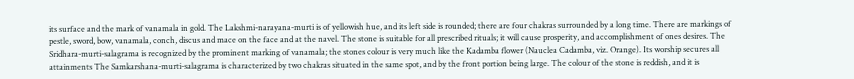its surface and the mark of vanamala in gold. The Lakshmi-narayana-murti is of yellowish hue, and its left side is rounded; there are four chakras surrounded by a long time. There are markings of pestle, sword, bow, vanamala, conch, discus and mace on the face and at the navel. The stone is suitable for all prescribed rituals; it will cause prosperity, and accomplishment of ones desires. The Sridhara-murti-salagrama is recognized by the prominent marking of vanamala; the stones colour is very much like the Kadamba flower (Nauclea Cadamba, viz. Orange). Its worship secures all attainments The Samkarshana-murti-salagrama is characterized by two chakras situated in the same spot, and by the front portion being large. The colour of the stone is reddish, and it is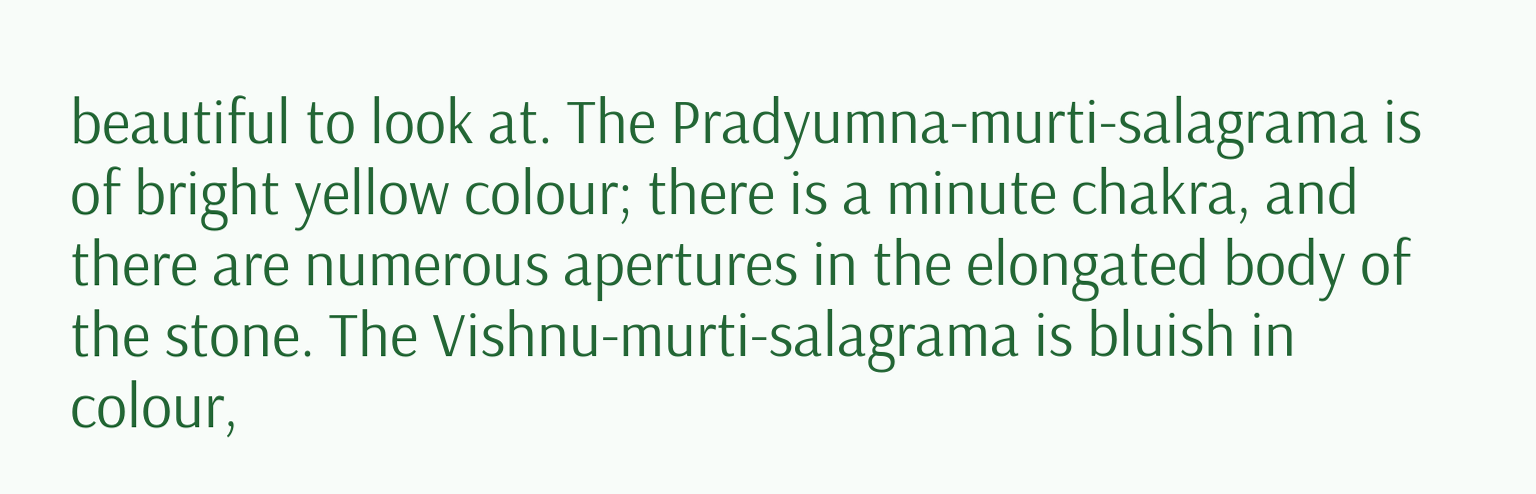beautiful to look at. The Pradyumna-murti-salagrama is of bright yellow colour; there is a minute chakra, and there are numerous apertures in the elongated body of the stone. The Vishnu-murti-salagrama is bluish in colour,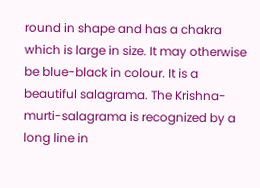round in shape and has a chakra which is large in size. It may otherwise be blue-black in colour. It is a beautiful salagrama. The Krishna-murti-salagrama is recognized by a long line in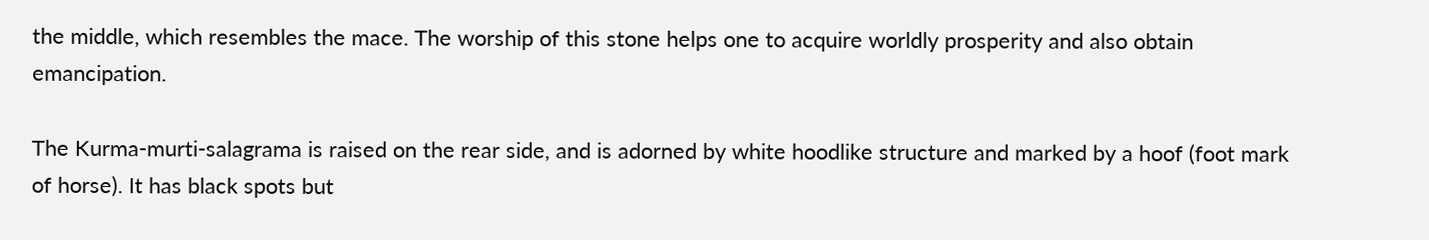the middle, which resembles the mace. The worship of this stone helps one to acquire worldly prosperity and also obtain emancipation.

The Kurma-murti-salagrama is raised on the rear side, and is adorned by white hoodlike structure and marked by a hoof (foot mark of horse). It has black spots but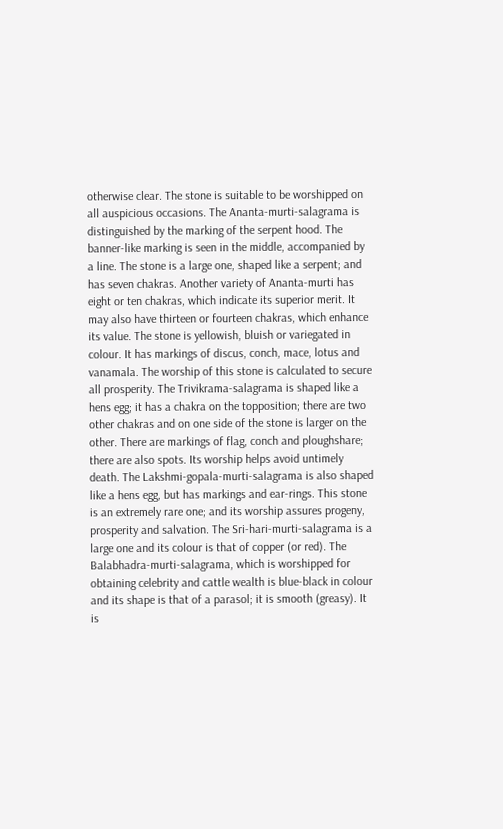otherwise clear. The stone is suitable to be worshipped on all auspicious occasions. The Ananta-murti-salagrama is distinguished by the marking of the serpent hood. The banner-like marking is seen in the middle, accompanied by a line. The stone is a large one, shaped like a serpent; and has seven chakras. Another variety of Ananta-murti has eight or ten chakras, which indicate its superior merit. It may also have thirteen or fourteen chakras, which enhance its value. The stone is yellowish, bluish or variegated in colour. It has markings of discus, conch, mace, lotus and vanamala. The worship of this stone is calculated to secure all prosperity. The Trivikrama-salagrama is shaped like a hens egg; it has a chakra on the topposition; there are two other chakras and on one side of the stone is larger on the other. There are markings of flag, conch and ploughshare; there are also spots. Its worship helps avoid untimely death. The Lakshmi-gopala-murti-salagrama is also shaped like a hens egg, but has markings and ear-rings. This stone is an extremely rare one; and its worship assures progeny, prosperity and salvation. The Sri-hari-murti-salagrama is a large one and its colour is that of copper (or red). The Balabhadra-murti-salagrama, which is worshipped for obtaining celebrity and cattle wealth is blue-black in colour and its shape is that of a parasol; it is smooth (greasy). It is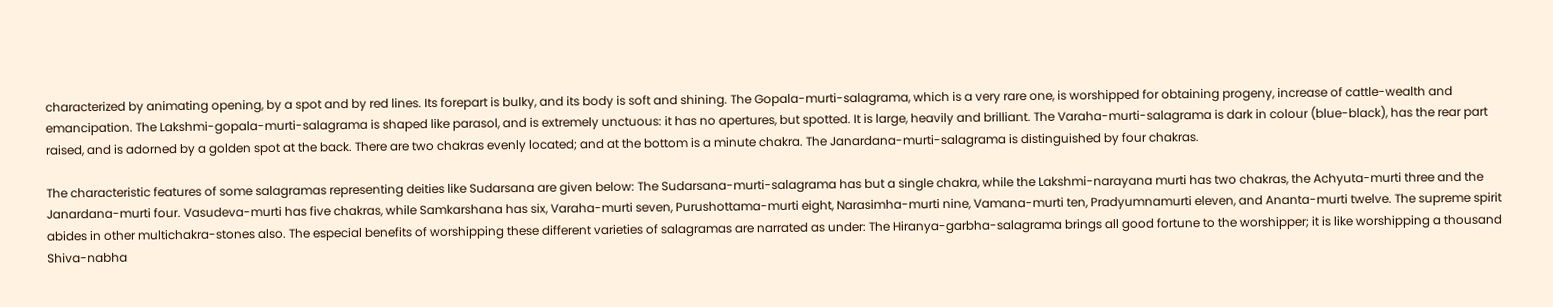characterized by animating opening, by a spot and by red lines. Its forepart is bulky, and its body is soft and shining. The Gopala-murti-salagrama, which is a very rare one, is worshipped for obtaining progeny, increase of cattle-wealth and emancipation. The Lakshmi-gopala-murti-salagrama is shaped like parasol, and is extremely unctuous: it has no apertures, but spotted. It is large, heavily and brilliant. The Varaha-murti-salagrama is dark in colour (blue-black), has the rear part raised, and is adorned by a golden spot at the back. There are two chakras evenly located; and at the bottom is a minute chakra. The Janardana-murti-salagrama is distinguished by four chakras.

The characteristic features of some salagramas representing deities like Sudarsana are given below: The Sudarsana-murti-salagrama has but a single chakra, while the Lakshmi-narayana murti has two chakras, the Achyuta-murti three and the Janardana-murti four. Vasudeva-murti has five chakras, while Samkarshana has six, Varaha-murti seven, Purushottama-murti eight, Narasimha-murti nine, Vamana-murti ten, Pradyumnamurti eleven, and Ananta-murti twelve. The supreme spirit abides in other multichakra-stones also. The especial benefits of worshipping these different varieties of salagramas are narrated as under: The Hiranya-garbha-salagrama brings all good fortune to the worshipper; it is like worshipping a thousand Shiva-nabha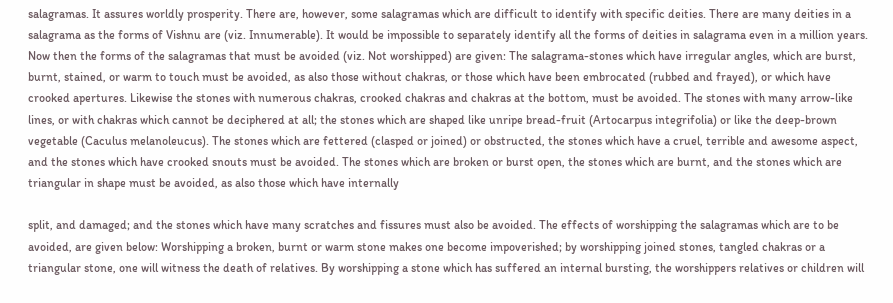salagramas. It assures worldly prosperity. There are, however, some salagramas which are difficult to identify with specific deities. There are many deities in a salagrama as the forms of Vishnu are (viz. Innumerable). It would be impossible to separately identify all the forms of deities in salagrama even in a million years. Now then the forms of the salagramas that must be avoided (viz. Not worshipped) are given: The salagrama-stones which have irregular angles, which are burst, burnt, stained, or warm to touch must be avoided, as also those without chakras, or those which have been embrocated (rubbed and frayed), or which have crooked apertures. Likewise the stones with numerous chakras, crooked chakras and chakras at the bottom, must be avoided. The stones with many arrow-like lines, or with chakras which cannot be deciphered at all; the stones which are shaped like unripe bread-fruit (Artocarpus integrifolia) or like the deep-brown vegetable (Caculus melanoleucus). The stones which are fettered (clasped or joined) or obstructed, the stones which have a cruel, terrible and awesome aspect, and the stones which have crooked snouts must be avoided. The stones which are broken or burst open, the stones which are burnt, and the stones which are triangular in shape must be avoided, as also those which have internally

split, and damaged; and the stones which have many scratches and fissures must also be avoided. The effects of worshipping the salagramas which are to be avoided, are given below: Worshipping a broken, burnt or warm stone makes one become impoverished; by worshipping joined stones, tangled chakras or a triangular stone, one will witness the death of relatives. By worshipping a stone which has suffered an internal bursting, the worshippers relatives or children will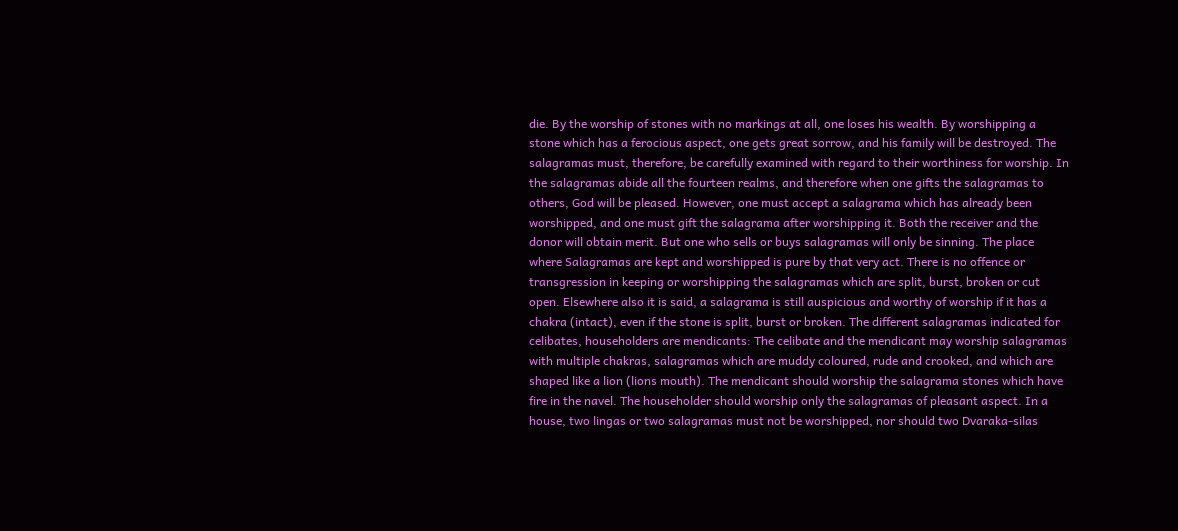die. By the worship of stones with no markings at all, one loses his wealth. By worshipping a stone which has a ferocious aspect, one gets great sorrow, and his family will be destroyed. The salagramas must, therefore, be carefully examined with regard to their worthiness for worship. In the salagramas abide all the fourteen realms, and therefore when one gifts the salagramas to others, God will be pleased. However, one must accept a salagrama which has already been worshipped, and one must gift the salagrama after worshipping it. Both the receiver and the donor will obtain merit. But one who sells or buys salagramas will only be sinning. The place where Salagramas are kept and worshipped is pure by that very act. There is no offence or transgression in keeping or worshipping the salagramas which are split, burst, broken or cut open. Elsewhere also it is said, a salagrama is still auspicious and worthy of worship if it has a chakra (intact), even if the stone is split, burst or broken. The different salagramas indicated for celibates, householders are mendicants: The celibate and the mendicant may worship salagramas with multiple chakras, salagramas which are muddy coloured, rude and crooked, and which are shaped like a lion (lions mouth). The mendicant should worship the salagrama stones which have fire in the navel. The householder should worship only the salagramas of pleasant aspect. In a house, two lingas or two salagramas must not be worshipped, nor should two Dvaraka-silas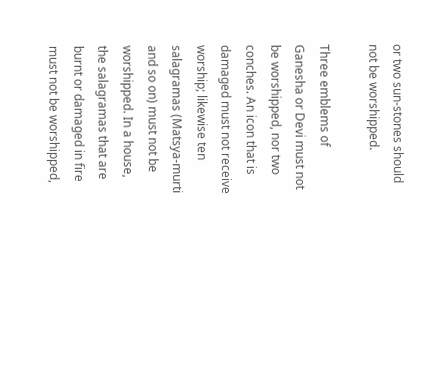or two sun-stones should not be worshipped.

Three emblems of Ganesha or Devi must not be worshipped, nor two conches. An icon that is damaged must not receive worship; likewise ten salagramas (Matsya-murti and so on) must not be worshipped. In a house, the salagramas that are burnt or damaged in fire must not be worshipped,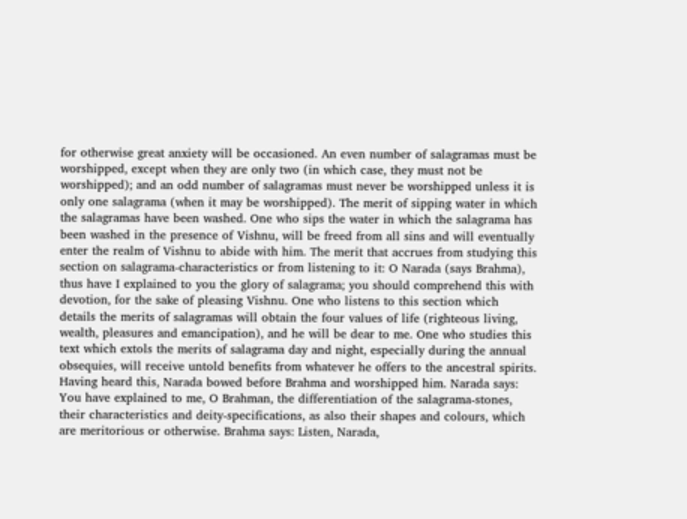for otherwise great anxiety will be occasioned. An even number of salagramas must be worshipped, except when they are only two (in which case, they must not be worshipped); and an odd number of salagramas must never be worshipped unless it is only one salagrama (when it may be worshipped). The merit of sipping water in which the salagramas have been washed. One who sips the water in which the salagrama has been washed in the presence of Vishnu, will be freed from all sins and will eventually enter the realm of Vishnu to abide with him. The merit that accrues from studying this section on salagrama-characteristics or from listening to it: O Narada (says Brahma), thus have I explained to you the glory of salagrama; you should comprehend this with devotion, for the sake of pleasing Vishnu. One who listens to this section which details the merits of salagramas will obtain the four values of life (righteous living, wealth, pleasures and emancipation), and he will be dear to me. One who studies this text which extols the merits of salagrama day and night, especially during the annual obsequies, will receive untold benefits from whatever he offers to the ancestral spirits. Having heard this, Narada bowed before Brahma and worshipped him. Narada says: You have explained to me, O Brahman, the differentiation of the salagrama-stones, their characteristics and deity-specifications, as also their shapes and colours, which are meritorious or otherwise. Brahma says: Listen, Narada,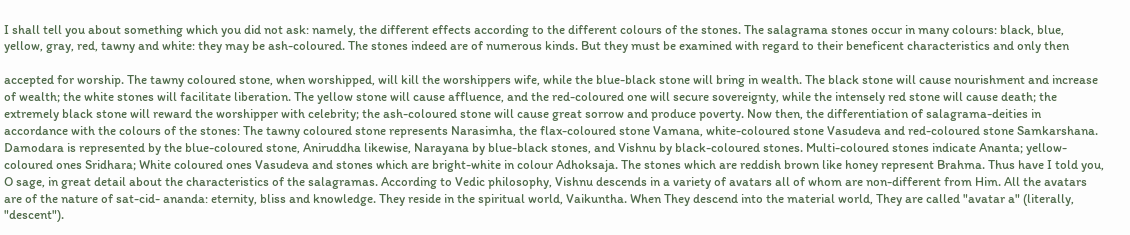I shall tell you about something which you did not ask: namely, the different effects according to the different colours of the stones. The salagrama stones occur in many colours: black, blue, yellow, gray, red, tawny and white: they may be ash-coloured. The stones indeed are of numerous kinds. But they must be examined with regard to their beneficent characteristics and only then

accepted for worship. The tawny coloured stone, when worshipped, will kill the worshippers wife, while the blue-black stone will bring in wealth. The black stone will cause nourishment and increase of wealth; the white stones will facilitate liberation. The yellow stone will cause affluence, and the red-coloured one will secure sovereignty, while the intensely red stone will cause death; the extremely black stone will reward the worshipper with celebrity; the ash-coloured stone will cause great sorrow and produce poverty. Now then, the differentiation of salagrama-deities in accordance with the colours of the stones: The tawny coloured stone represents Narasimha, the flax-coloured stone Vamana, white-coloured stone Vasudeva and red-coloured stone Samkarshana. Damodara is represented by the blue-coloured stone, Aniruddha likewise, Narayana by blue-black stones, and Vishnu by black-coloured stones. Multi-coloured stones indicate Ananta; yellow-coloured ones Sridhara; White coloured ones Vasudeva and stones which are bright-white in colour Adhoksaja. The stones which are reddish brown like honey represent Brahma. Thus have I told you, O sage, in great detail about the characteristics of the salagramas. According to Vedic philosophy, Vishnu descends in a variety of avatars all of whom are non-different from Him. All the avatars are of the nature of sat-cid- ananda: eternity, bliss and knowledge. They reside in the spiritual world, Vaikuntha. When They descend into the material world, They are called "avatar a" (literally, "descent").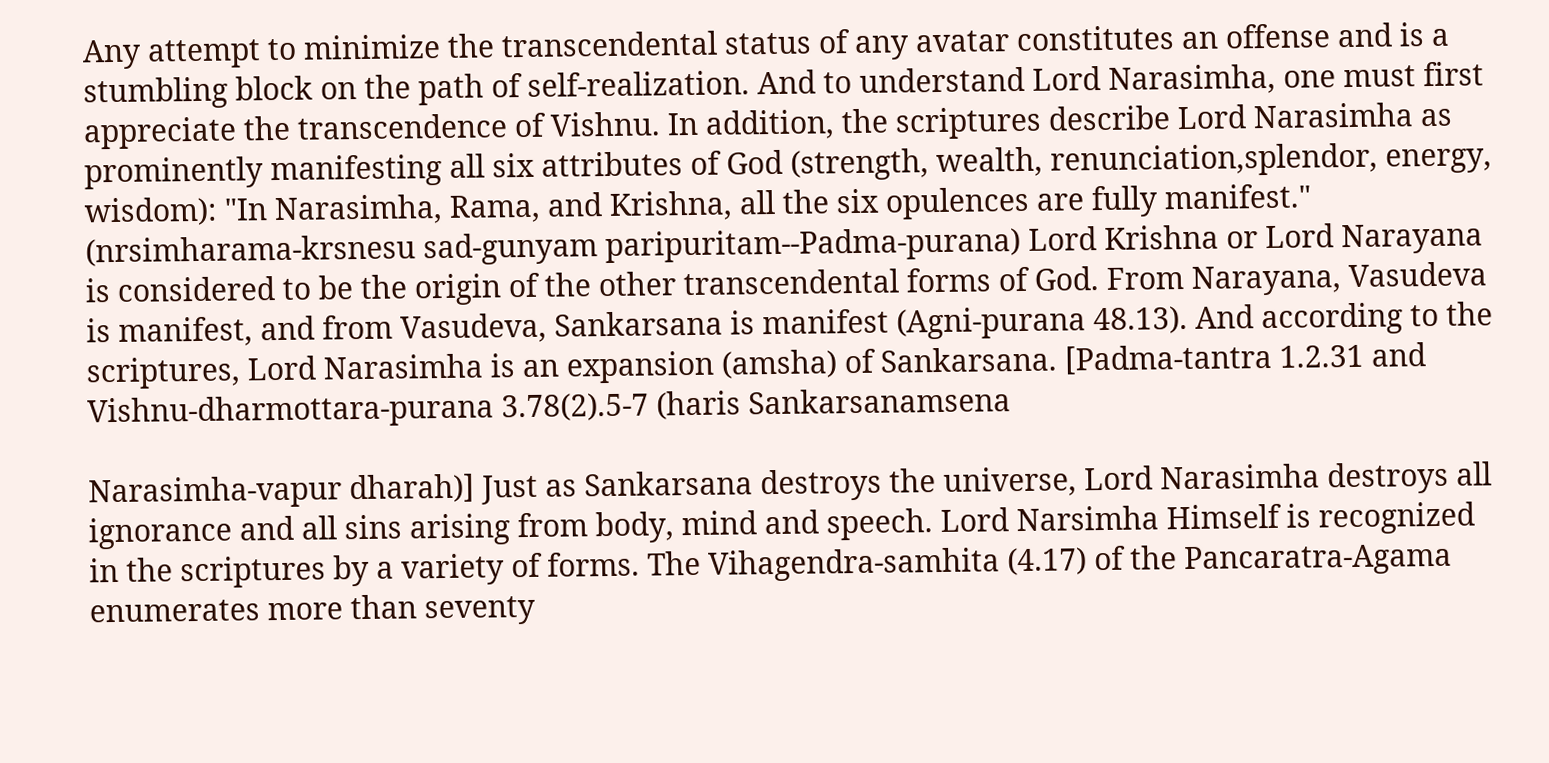Any attempt to minimize the transcendental status of any avatar constitutes an offense and is a stumbling block on the path of self-realization. And to understand Lord Narasimha, one must first appreciate the transcendence of Vishnu. In addition, the scriptures describe Lord Narasimha as prominently manifesting all six attributes of God (strength, wealth, renunciation,splendor, energy, wisdom): "In Narasimha, Rama, and Krishna, all the six opulences are fully manifest." (nrsimharama-krsnesu sad-gunyam paripuritam--Padma-purana) Lord Krishna or Lord Narayana is considered to be the origin of the other transcendental forms of God. From Narayana, Vasudeva is manifest, and from Vasudeva, Sankarsana is manifest (Agni-purana 48.13). And according to the scriptures, Lord Narasimha is an expansion (amsha) of Sankarsana. [Padma-tantra 1.2.31 and Vishnu-dharmottara-purana 3.78(2).5-7 (haris Sankarsanamsena

Narasimha-vapur dharah)] Just as Sankarsana destroys the universe, Lord Narasimha destroys all ignorance and all sins arising from body, mind and speech. Lord Narsimha Himself is recognized in the scriptures by a variety of forms. The Vihagendra-samhita (4.17) of the Pancaratra-Agama enumerates more than seventy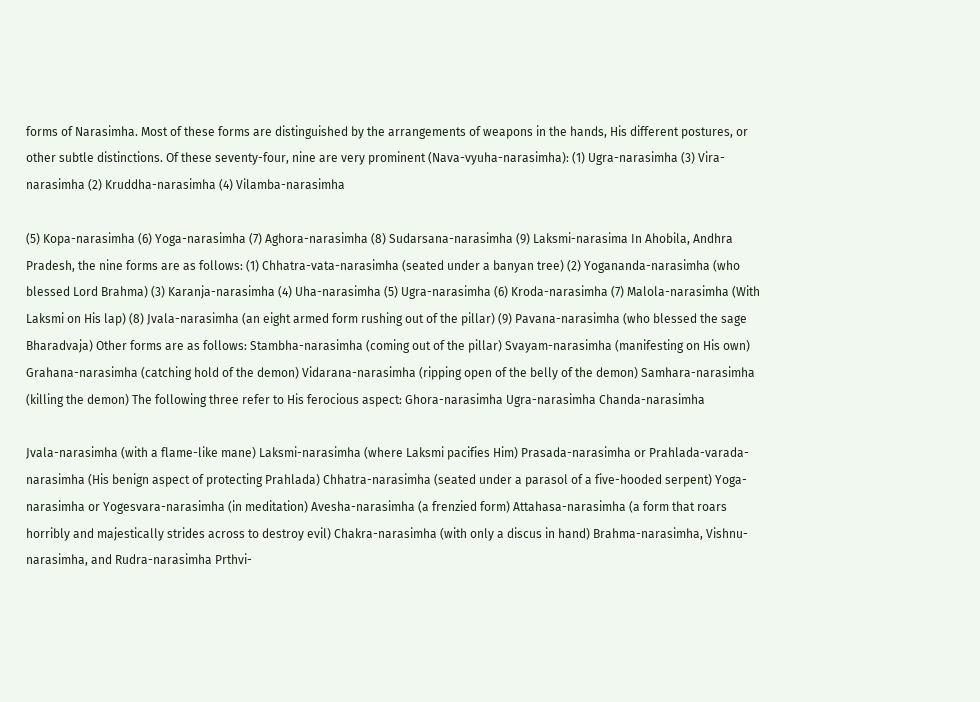forms of Narasimha. Most of these forms are distinguished by the arrangements of weapons in the hands, His different postures, or other subtle distinctions. Of these seventy-four, nine are very prominent (Nava-vyuha-narasimha): (1) Ugra-narasimha (3) Vira-narasimha (2) Kruddha-narasimha (4) Vilamba-narasimha

(5) Kopa-narasimha (6) Yoga-narasimha (7) Aghora-narasimha (8) Sudarsana-narasimha (9) Laksmi-narasima In Ahobila, Andhra Pradesh, the nine forms are as follows: (1) Chhatra-vata-narasimha (seated under a banyan tree) (2) Yogananda-narasimha (who blessed Lord Brahma) (3) Karanja-narasimha (4) Uha-narasimha (5) Ugra-narasimha (6) Kroda-narasimha (7) Malola-narasimha (With Laksmi on His lap) (8) Jvala-narasimha (an eight armed form rushing out of the pillar) (9) Pavana-narasimha (who blessed the sage Bharadvaja) Other forms are as follows: Stambha-narasimha (coming out of the pillar) Svayam-narasimha (manifesting on His own) Grahana-narasimha (catching hold of the demon) Vidarana-narasimha (ripping open of the belly of the demon) Samhara-narasimha (killing the demon) The following three refer to His ferocious aspect: Ghora-narasimha Ugra-narasimha Chanda-narasimha

Jvala-narasimha (with a flame-like mane) Laksmi-narasimha (where Laksmi pacifies Him) Prasada-narasimha or Prahlada-varada-narasimha (His benign aspect of protecting Prahlada) Chhatra-narasimha (seated under a parasol of a five-hooded serpent) Yoga-narasimha or Yogesvara-narasimha (in meditation) Avesha-narasimha (a frenzied form) Attahasa-narasimha (a form that roars horribly and majestically strides across to destroy evil) Chakra-narasimha (with only a discus in hand) Brahma-narasimha, Vishnu-narasimha, and Rudra-narasimha Prthvi-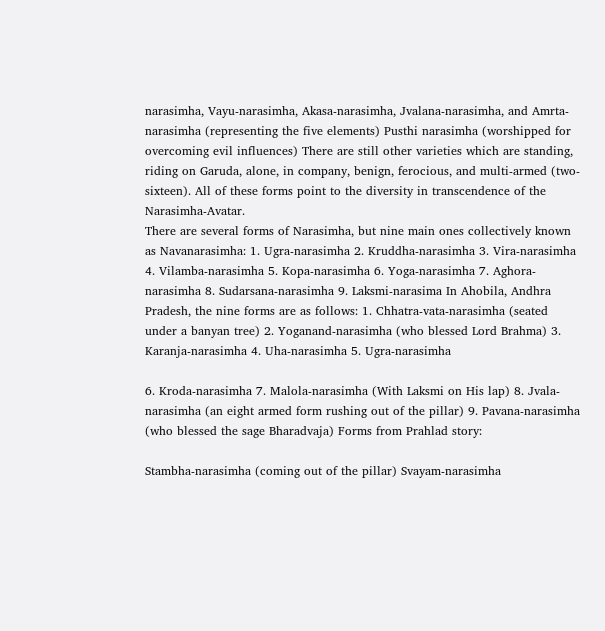narasimha, Vayu-narasimha, Akasa-narasimha, Jvalana-narasimha, and Amrta-narasimha (representing the five elements) Pusthi narasimha (worshipped for overcoming evil influences) There are still other varieties which are standing, riding on Garuda, alone, in company, benign, ferocious, and multi-armed (two-sixteen). All of these forms point to the diversity in transcendence of the Narasimha-Avatar.
There are several forms of Narasimha, but nine main ones collectively known as Navanarasimha: 1. Ugra-narasimha 2. Kruddha-narasimha 3. Vira-narasimha 4. Vilamba-narasimha 5. Kopa-narasimha 6. Yoga-narasimha 7. Aghora-narasimha 8. Sudarsana-narasimha 9. Laksmi-narasima In Ahobila, Andhra Pradesh, the nine forms are as follows: 1. Chhatra-vata-narasimha (seated under a banyan tree) 2. Yoganand-narasimha (who blessed Lord Brahma) 3. Karanja-narasimha 4. Uha-narasimha 5. Ugra-narasimha

6. Kroda-narasimha 7. Malola-narasimha (With Laksmi on His lap) 8. Jvala-narasimha (an eight armed form rushing out of the pillar) 9. Pavana-narasimha (who blessed the sage Bharadvaja) Forms from Prahlad story:

Stambha-narasimha (coming out of the pillar) Svayam-narasimha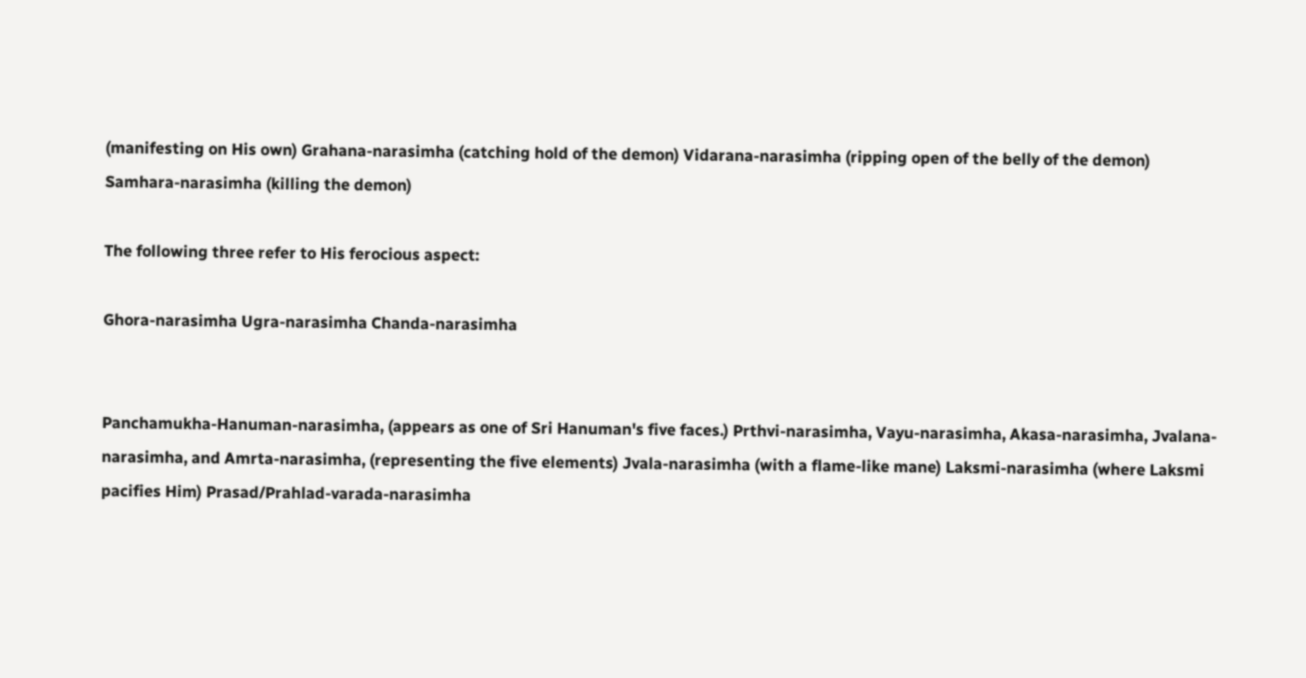(manifesting on His own) Grahana-narasimha (catching hold of the demon) Vidarana-narasimha (ripping open of the belly of the demon) Samhara-narasimha (killing the demon)

The following three refer to His ferocious aspect:

Ghora-narasimha Ugra-narasimha Chanda-narasimha


Panchamukha-Hanuman-narasimha, (appears as one of Sri Hanuman's five faces.) Prthvi-narasimha, Vayu-narasimha, Akasa-narasimha, Jvalana-narasimha, and Amrta-narasimha, (representing the five elements) Jvala-narasimha (with a flame-like mane) Laksmi-narasimha (where Laksmi pacifies Him) Prasad/Prahlad-varada-narasimha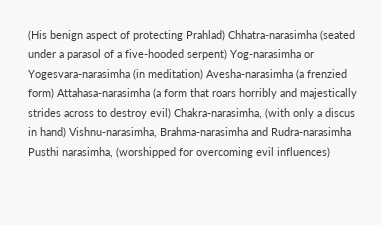(His benign aspect of protecting Prahlad) Chhatra-narasimha (seated under a parasol of a five-hooded serpent) Yog-narasimha or Yogesvara-narasimha (in meditation) Avesha-narasimha (a frenzied form) Attahasa-narasimha (a form that roars horribly and majestically strides across to destroy evil) Chakra-narasimha, (with only a discus in hand) Vishnu-narasimha, Brahma-narasimha and Rudra-narasimha Pusthi narasimha, (worshipped for overcoming evil influences)